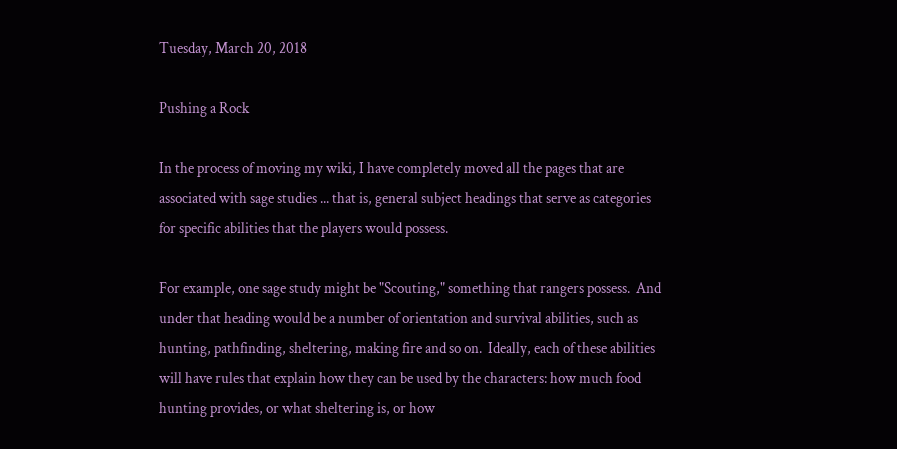Tuesday, March 20, 2018

Pushing a Rock

In the process of moving my wiki, I have completely moved all the pages that are associated with sage studies ... that is, general subject headings that serve as categories for specific abilities that the players would possess.

For example, one sage study might be "Scouting," something that rangers possess.  And under that heading would be a number of orientation and survival abilities, such as hunting, pathfinding, sheltering, making fire and so on.  Ideally, each of these abilities will have rules that explain how they can be used by the characters: how much food hunting provides, or what sheltering is, or how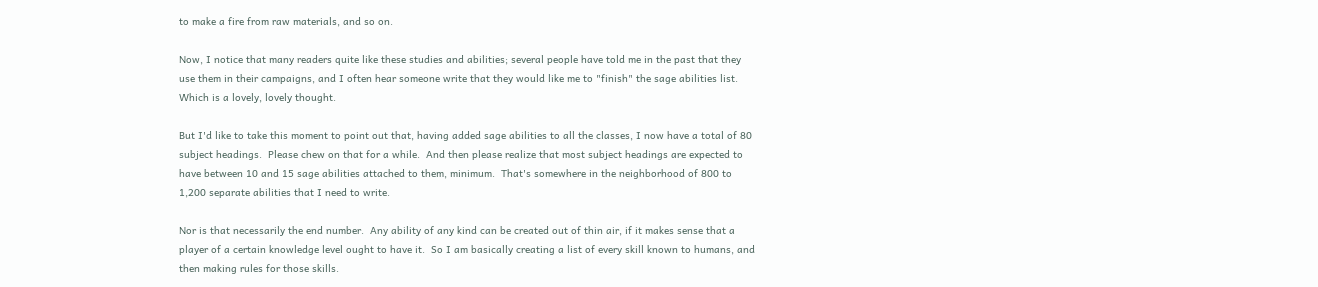to make a fire from raw materials, and so on.

Now, I notice that many readers quite like these studies and abilities; several people have told me in the past that they use them in their campaigns, and I often hear someone write that they would like me to "finish" the sage abilities list.  Which is a lovely, lovely thought.

But I'd like to take this moment to point out that, having added sage abilities to all the classes, I now have a total of 80 subject headings.  Please chew on that for a while.  And then please realize that most subject headings are expected to have between 10 and 15 sage abilities attached to them, minimum.  That's somewhere in the neighborhood of 800 to 1,200 separate abilities that I need to write.

Nor is that necessarily the end number.  Any ability of any kind can be created out of thin air, if it makes sense that a player of a certain knowledge level ought to have it.  So I am basically creating a list of every skill known to humans, and then making rules for those skills.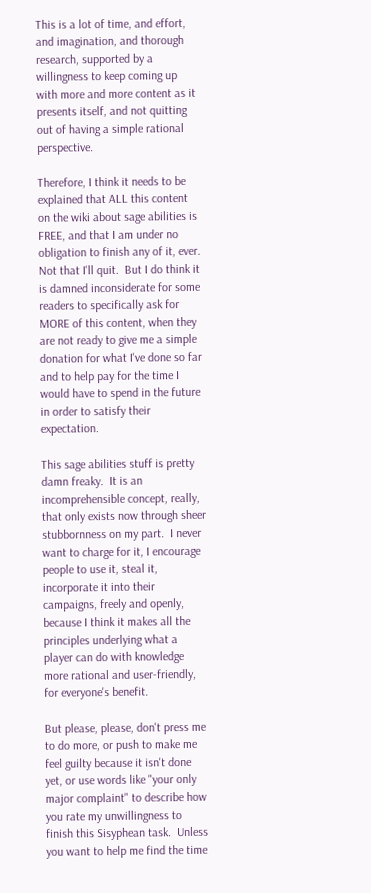This is a lot of time, and effort, and imagination, and thorough research, supported by a willingness to keep coming up with more and more content as it presents itself, and not quitting out of having a simple rational perspective.

Therefore, I think it needs to be explained that ALL this content on the wiki about sage abilities is FREE, and that I am under no obligation to finish any of it, ever.  Not that I'll quit.  But I do think it is damned inconsiderate for some readers to specifically ask for MORE of this content, when they are not ready to give me a simple donation for what I've done so far and to help pay for the time I would have to spend in the future in order to satisfy their expectation.

This sage abilities stuff is pretty damn freaky.  It is an incomprehensible concept, really, that only exists now through sheer stubbornness on my part.  I never want to charge for it, I encourage people to use it, steal it, incorporate it into their campaigns, freely and openly, because I think it makes all the principles underlying what a player can do with knowledge more rational and user-friendly, for everyone's benefit.

But please, please, don't press me to do more, or push to make me feel guilty because it isn't done yet, or use words like "your only major complaint" to describe how you rate my unwillingness to finish this Sisyphean task.  Unless you want to help me find the time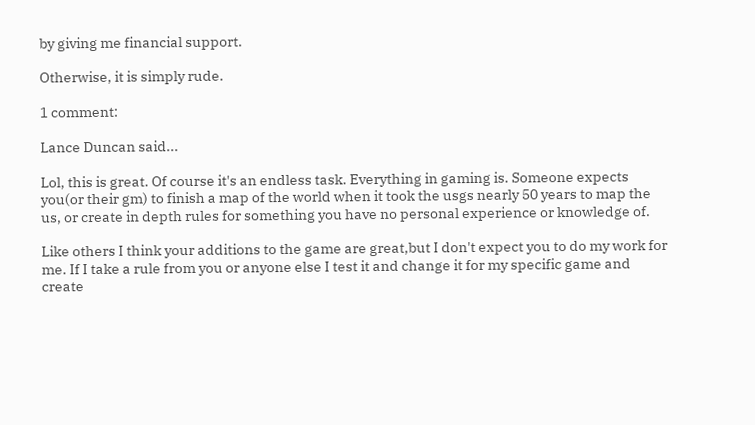by giving me financial support.

Otherwise, it is simply rude.

1 comment:

Lance Duncan said...

Lol, this is great. Of course it's an endless task. Everything in gaming is. Someone expects you(or their gm) to finish a map of the world when it took the usgs nearly 50 years to map the us, or create in depth rules for something you have no personal experience or knowledge of.

Like others I think your additions to the game are great,but I don't expect you to do my work for me. If I take a rule from you or anyone else I test it and change it for my specific game and create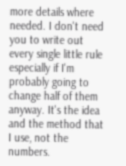more details where needed. I don't need you to write out every single little rule especially if I'm probably going to change half of them anyway. It's the idea and the method that I use, not the numbers.